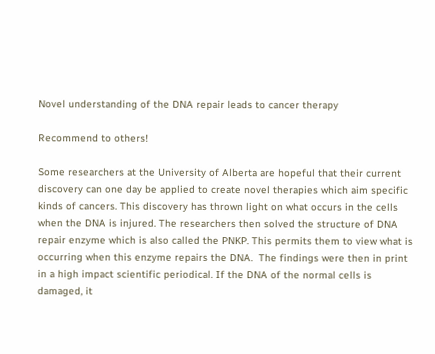Novel understanding of the DNA repair leads to cancer therapy

Recommend to others!

Some researchers at the University of Alberta are hopeful that their current discovery can one day be applied to create novel therapies which aim specific kinds of cancers. This discovery has thrown light on what occurs in the cells when the DNA is injured. The researchers then solved the structure of DNA repair enzyme which is also called the PNKP. This permits them to view what is occurring when this enzyme repairs the DNA.  The findings were then in print in a high impact scientific periodical. If the DNA of the normal cells is damaged, it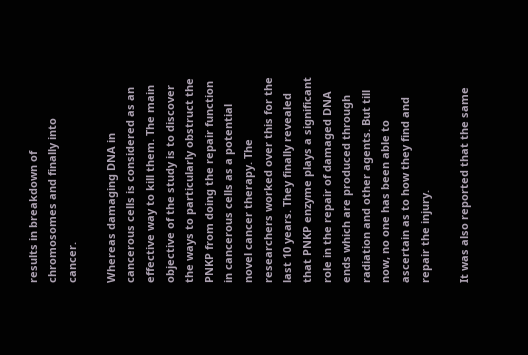results in breakdown of chromosomes and finally into cancer.

Whereas damaging DNA in cancerous cells is considered as an effective way to kill them. The main objective of the study is to discover the ways to particularly obstruct the PNKP from doing the repair function in cancerous cells as a potential novel cancer therapy. The researchers worked over this for the last 10 years. They finally revealed that PNKP enzyme plays a significant role in the repair of damaged DNA ends which are produced through radiation and other agents. But till now, no one has been able to ascertain as to how they find and repair the injury.

It was also reported that the same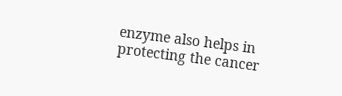enzyme also helps in protecting the cancer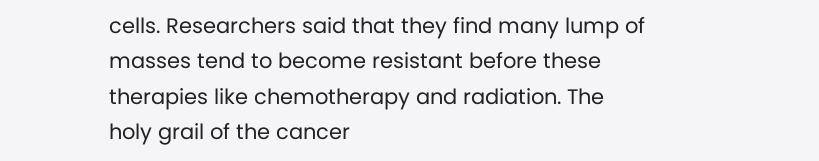cells. Researchers said that they find many lump of masses tend to become resistant before these therapies like chemotherapy and radiation. The holy grail of the cancer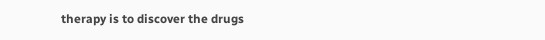therapy is to discover the drugs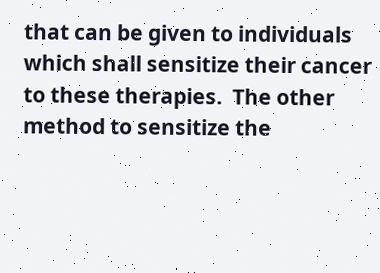that can be given to individuals which shall sensitize their cancer to these therapies.  The other method to sensitize the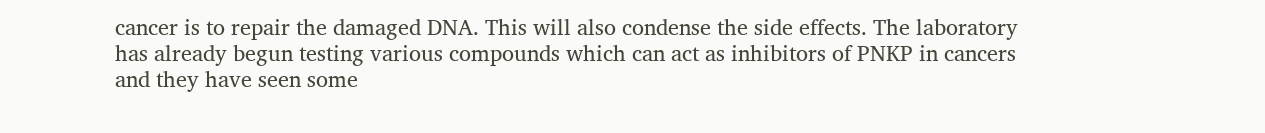cancer is to repair the damaged DNA. This will also condense the side effects. The laboratory has already begun testing various compounds which can act as inhibitors of PNKP in cancers and they have seen some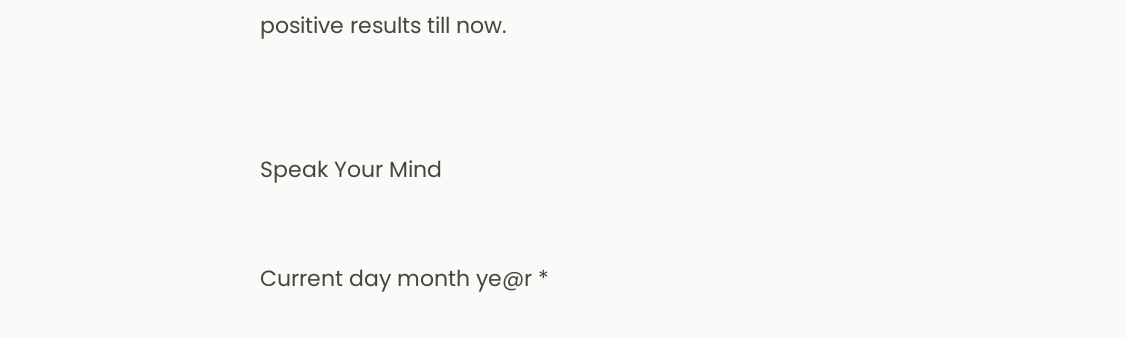positive results till now.



Speak Your Mind


Current day month ye@r *